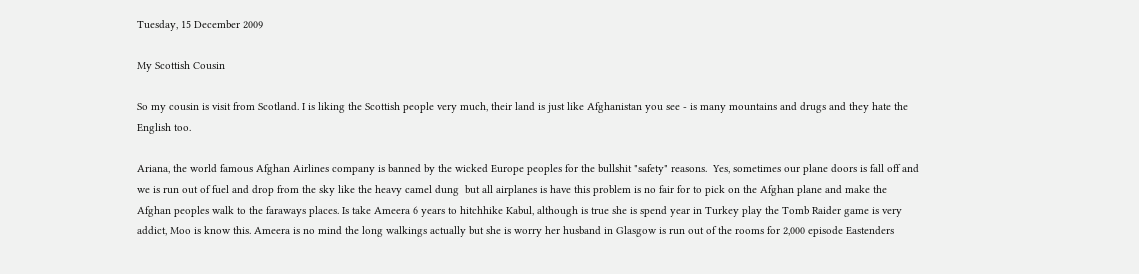Tuesday, 15 December 2009

My Scottish Cousin

So my cousin is visit from Scotland. I is liking the Scottish people very much, their land is just like Afghanistan you see - is many mountains and drugs and they hate the English too.

Ariana, the world famous Afghan Airlines company is banned by the wicked Europe peoples for the bullshit "safety" reasons.  Yes, sometimes our plane doors is fall off and we is run out of fuel and drop from the sky like the heavy camel dung  but all airplanes is have this problem is no fair for to pick on the Afghan plane and make the Afghan peoples walk to the faraways places. Is take Ameera 6 years to hitchhike Kabul, although is true she is spend year in Turkey play the Tomb Raider game is very addict, Moo is know this. Ameera is no mind the long walkings actually but she is worry her husband in Glasgow is run out of the rooms for 2,000 episode Eastenders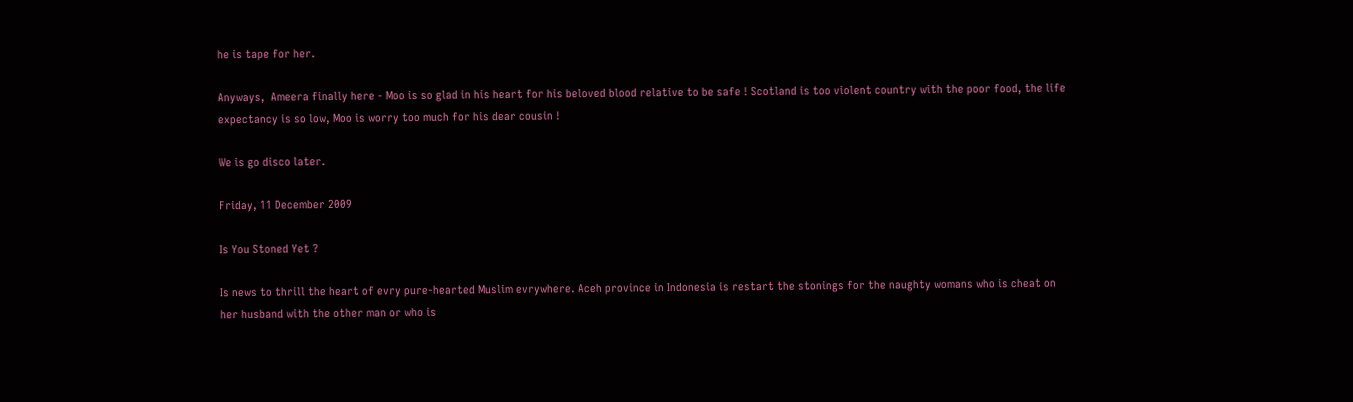he is tape for her.

Anyways,  Ameera finally here - Moo is so glad in his heart for his beloved blood relative to be safe ! Scotland is too violent country with the poor food, the life expectancy is so low, Moo is worry too much for his dear cousin !

We is go disco later.

Friday, 11 December 2009

Is You Stoned Yet ?

Is news to thrill the heart of evry pure-hearted Muslim evrywhere. Aceh province in Indonesia is restart the stonings for the naughty womans who is cheat on her husband with the other man or who is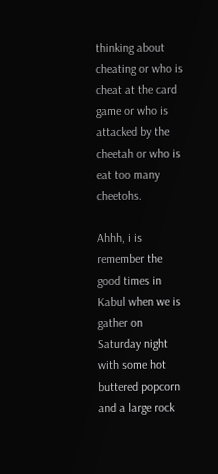thinking about cheating or who is cheat at the card game or who is attacked by the cheetah or who is eat too many cheetohs.

Ahhh, i is remember the good times in Kabul when we is gather on Saturday night with some hot buttered popcorn and a large rock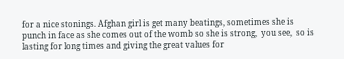for a nice stonings. Afghan girl is get many beatings, sometimes she is punch in face as she comes out of the womb so she is strong,  you see,  so is lasting for long times and giving the great values for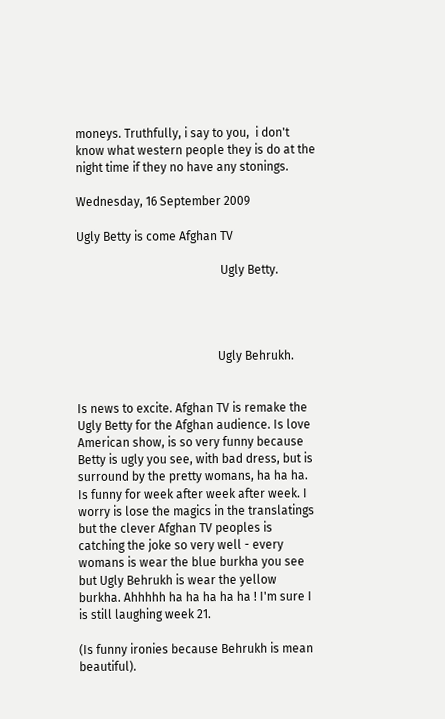moneys. Truthfully, i say to you,  i don't know what western people they is do at the night time if they no have any stonings.

Wednesday, 16 September 2009

Ugly Betty is come Afghan TV

                                                Ugly Betty.




                                               Ugly Behrukh.


Is news to excite. Afghan TV is remake the Ugly Betty for the Afghan audience. Is love American show, is so very funny because Betty is ugly you see, with bad dress, but is surround by the pretty womans, ha ha ha. Is funny for week after week after week. I worry is lose the magics in the translatings but the clever Afghan TV peoples is catching the joke so very well - every womans is wear the blue burkha you see but Ugly Behrukh is wear the yellow burkha. Ahhhhh ha ha ha ha ha ! I'm sure I is still laughing week 21.

(Is funny ironies because Behrukh is mean beautiful).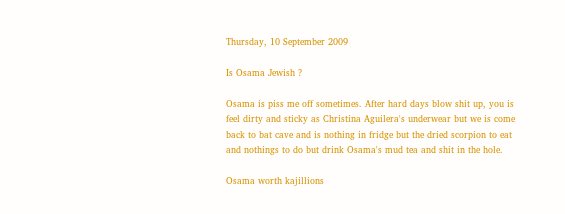Thursday, 10 September 2009

Is Osama Jewish ?

Osama is piss me off sometimes. After hard days blow shit up, you is feel dirty and sticky as Christina Aguilera's underwear but we is come back to bat cave and is nothing in fridge but the dried scorpion to eat and nothings to do but drink Osama's mud tea and shit in the hole.

Osama worth kajillions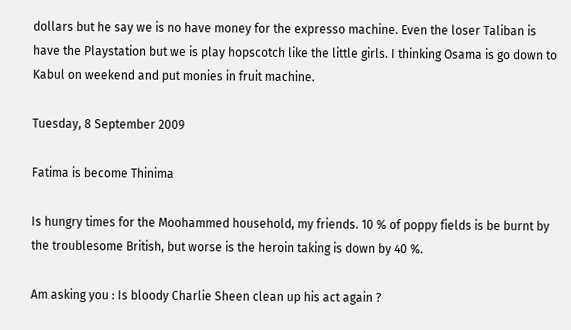dollars but he say we is no have money for the expresso machine. Even the loser Taliban is have the Playstation but we is play hopscotch like the little girls. I thinking Osama is go down to Kabul on weekend and put monies in fruit machine.

Tuesday, 8 September 2009

Fatima is become Thinima

Is hungry times for the Moohammed household, my friends. 10 % of poppy fields is be burnt by the troublesome British, but worse is the heroin taking is down by 40 %.

Am asking you : Is bloody Charlie Sheen clean up his act again ?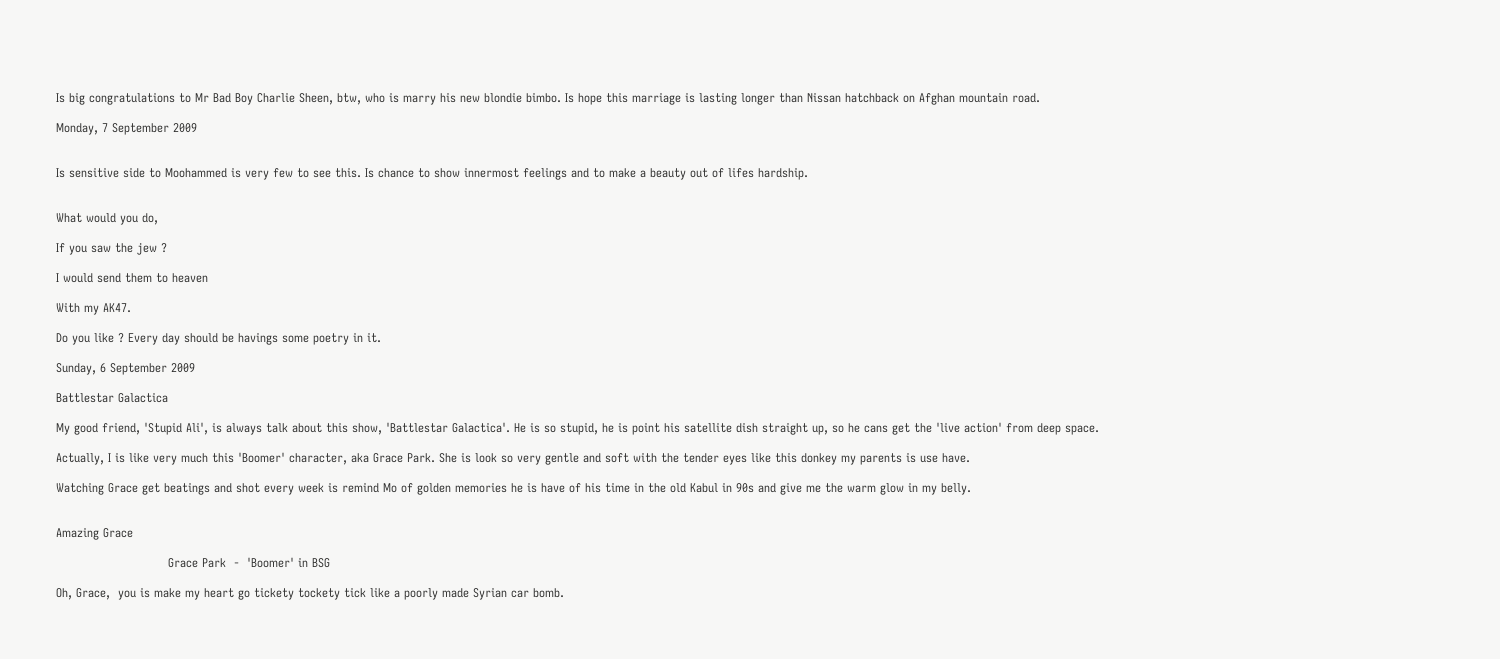Is big congratulations to Mr Bad Boy Charlie Sheen, btw, who is marry his new blondie bimbo. Is hope this marriage is lasting longer than Nissan hatchback on Afghan mountain road.

Monday, 7 September 2009


Is sensitive side to Moohammed is very few to see this. Is chance to show innermost feelings and to make a beauty out of lifes hardship.


What would you do,

If you saw the jew ?

I would send them to heaven

With my AK47.

Do you like ? Every day should be havings some poetry in it.

Sunday, 6 September 2009

Battlestar Galactica

My good friend, 'Stupid Ali', is always talk about this show, 'Battlestar Galactica'. He is so stupid, he is point his satellite dish straight up, so he cans get the 'live action' from deep space.

Actually, I is like very much this 'Boomer' character, aka Grace Park. She is look so very gentle and soft with the tender eyes like this donkey my parents is use have.

Watching Grace get beatings and shot every week is remind Mo of golden memories he is have of his time in the old Kabul in 90s and give me the warm glow in my belly.


Amazing Grace

                            Grace Park  -  'Boomer' in BSG

Oh, Grace,  you is make my heart go tickety tockety tick like a poorly made Syrian car bomb.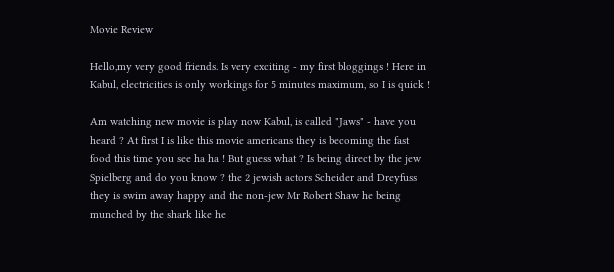Movie Review

Hello,my very good friends. Is very exciting - my first bloggings ! Here in Kabul, electricities is only workings for 5 minutes maximum, so I is quick !

Am watching new movie is play now Kabul, is called "Jaws" - have you heard ? At first I is like this movie americans they is becoming the fast food this time you see ha ha ! But guess what ? Is being direct by the jew Spielberg and do you know ? the 2 jewish actors Scheider and Dreyfuss they is swim away happy and the non-jew Mr Robert Shaw he being munched by the shark like he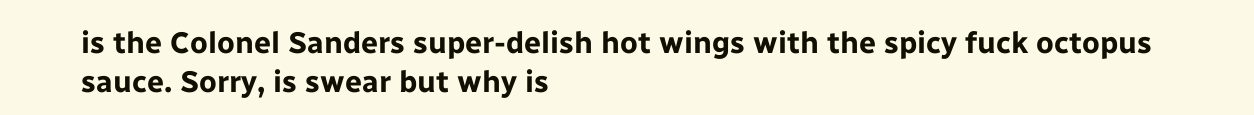is the Colonel Sanders super-delish hot wings with the spicy fuck octopus sauce. Sorry, is swear but why is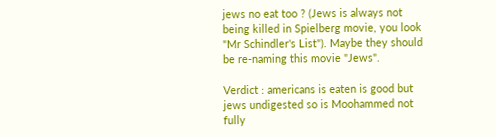jews no eat too ? (Jews is always not being killed in Spielberg movie, you look "Mr Schindler's List"). Maybe they should be re-naming this movie "Jews".

Verdict : americans is eaten is good but jews undigested so is Moohammed not fully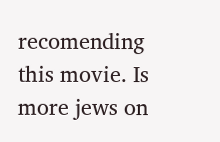recomending this movie. Is more jews on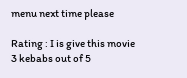menu next time please

Rating : I is give this movie 3 kebabs out of 5